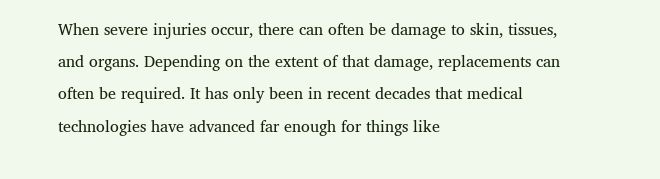When severe injuries occur, there can often be damage to skin, tissues, and organs. Depending on the extent of that damage, replacements can often be required. It has only been in recent decades that medical technologies have advanced far enough for things like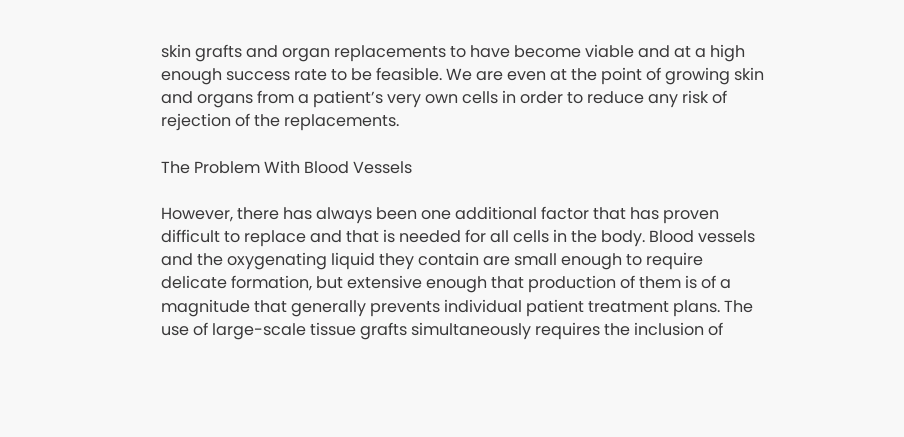skin grafts and organ replacements to have become viable and at a high enough success rate to be feasible. We are even at the point of growing skin and organs from a patient’s very own cells in order to reduce any risk of rejection of the replacements.

The Problem With Blood Vessels

However, there has always been one additional factor that has proven difficult to replace and that is needed for all cells in the body. Blood vessels and the oxygenating liquid they contain are small enough to require delicate formation, but extensive enough that production of them is of a magnitude that generally prevents individual patient treatment plans. The use of large-scale tissue grafts simultaneously requires the inclusion of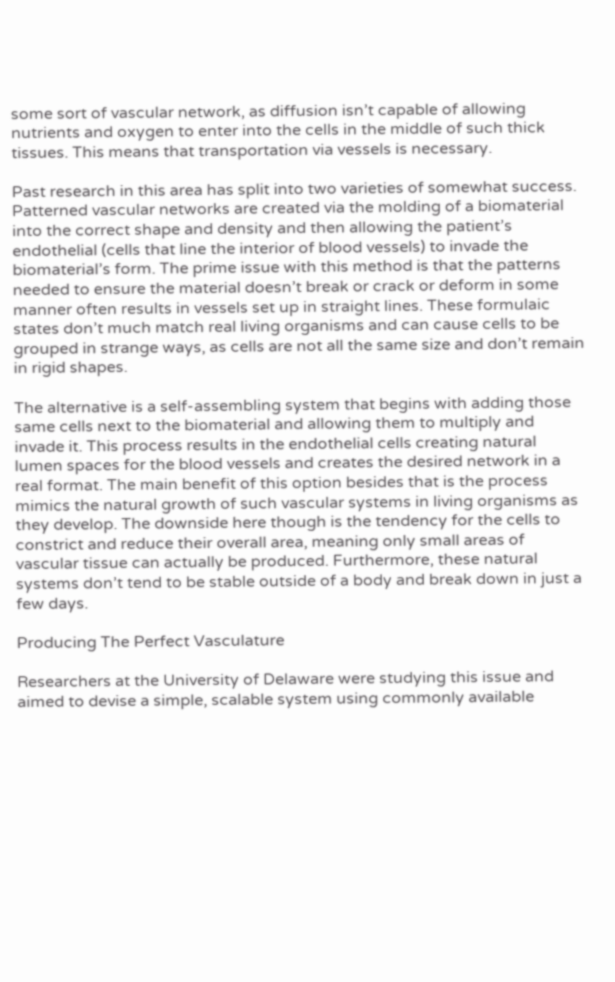some sort of vascular network, as diffusion isn’t capable of allowing nutrients and oxygen to enter into the cells in the middle of such thick tissues. This means that transportation via vessels is necessary.

Past research in this area has split into two varieties of somewhat success. Patterned vascular networks are created via the molding of a biomaterial into the correct shape and density and then allowing the patient’s endothelial (cells that line the interior of blood vessels) to invade the biomaterial’s form. The prime issue with this method is that the patterns needed to ensure the material doesn’t break or crack or deform in some manner often results in vessels set up in straight lines. These formulaic states don’t much match real living organisms and can cause cells to be grouped in strange ways, as cells are not all the same size and don’t remain in rigid shapes.

The alternative is a self-assembling system that begins with adding those same cells next to the biomaterial and allowing them to multiply and invade it. This process results in the endothelial cells creating natural lumen spaces for the blood vessels and creates the desired network in a real format. The main benefit of this option besides that is the process mimics the natural growth of such vascular systems in living organisms as they develop. The downside here though is the tendency for the cells to constrict and reduce their overall area, meaning only small areas of vascular tissue can actually be produced. Furthermore, these natural systems don’t tend to be stable outside of a body and break down in just a few days.

Producing The Perfect Vasculature

Researchers at the University of Delaware were studying this issue and aimed to devise a simple, scalable system using commonly available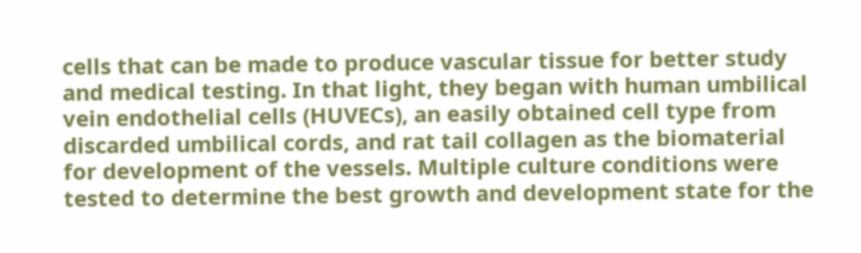cells that can be made to produce vascular tissue for better study and medical testing. In that light, they began with human umbilical vein endothelial cells (HUVECs), an easily obtained cell type from discarded umbilical cords, and rat tail collagen as the biomaterial for development of the vessels. Multiple culture conditions were tested to determine the best growth and development state for the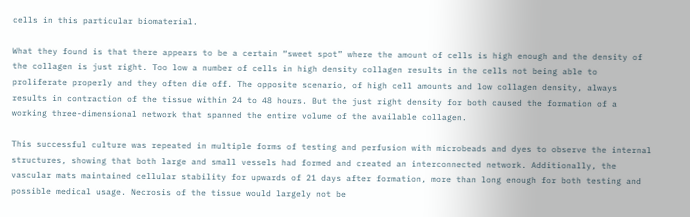cells in this particular biomaterial.

What they found is that there appears to be a certain “sweet spot” where the amount of cells is high enough and the density of the collagen is just right. Too low a number of cells in high density collagen results in the cells not being able to proliferate properly and they often die off. The opposite scenario, of high cell amounts and low collagen density, always results in contraction of the tissue within 24 to 48 hours. But the just right density for both caused the formation of a working three-dimensional network that spanned the entire volume of the available collagen.

This successful culture was repeated in multiple forms of testing and perfusion with microbeads and dyes to observe the internal structures, showing that both large and small vessels had formed and created an interconnected network. Additionally, the vascular mats maintained cellular stability for upwards of 21 days after formation, more than long enough for both testing and possible medical usage. Necrosis of the tissue would largely not be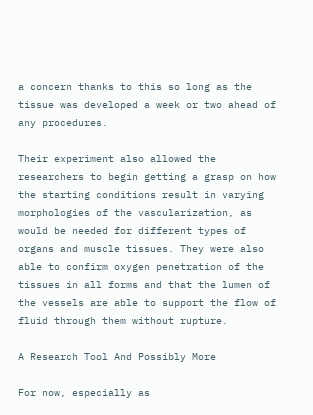a concern thanks to this so long as the tissue was developed a week or two ahead of any procedures.

Their experiment also allowed the researchers to begin getting a grasp on how the starting conditions result in varying morphologies of the vascularization, as would be needed for different types of organs and muscle tissues. They were also able to confirm oxygen penetration of the tissues in all forms and that the lumen of the vessels are able to support the flow of fluid through them without rupture.

A Research Tool And Possibly More

For now, especially as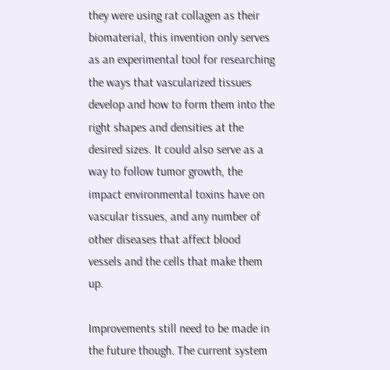they were using rat collagen as their biomaterial, this invention only serves as an experimental tool for researching the ways that vascularized tissues develop and how to form them into the right shapes and densities at the desired sizes. It could also serve as a way to follow tumor growth, the impact environmental toxins have on vascular tissues, and any number of other diseases that affect blood vessels and the cells that make them up.

Improvements still need to be made in the future though. The current system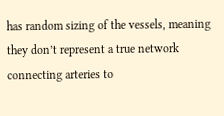has random sizing of the vessels, meaning they don’t represent a true network connecting arteries to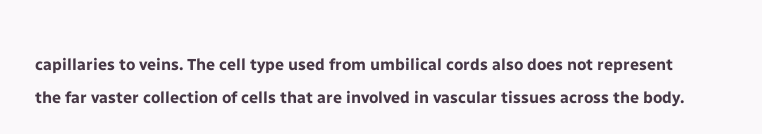capillaries to veins. The cell type used from umbilical cords also does not represent the far vaster collection of cells that are involved in vascular tissues across the body.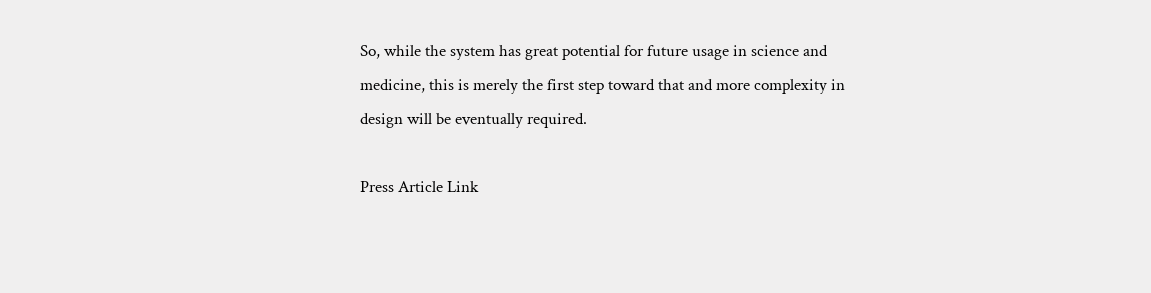So, while the system has great potential for future usage in science and medicine, this is merely the first step toward that and more complexity in design will be eventually required.

Press Article Link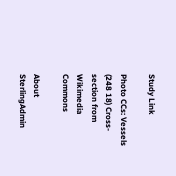Study Link

Photo CCs: Vessels (248 18) Cross-section from Wikimedia Commons

About SterlingAdmin